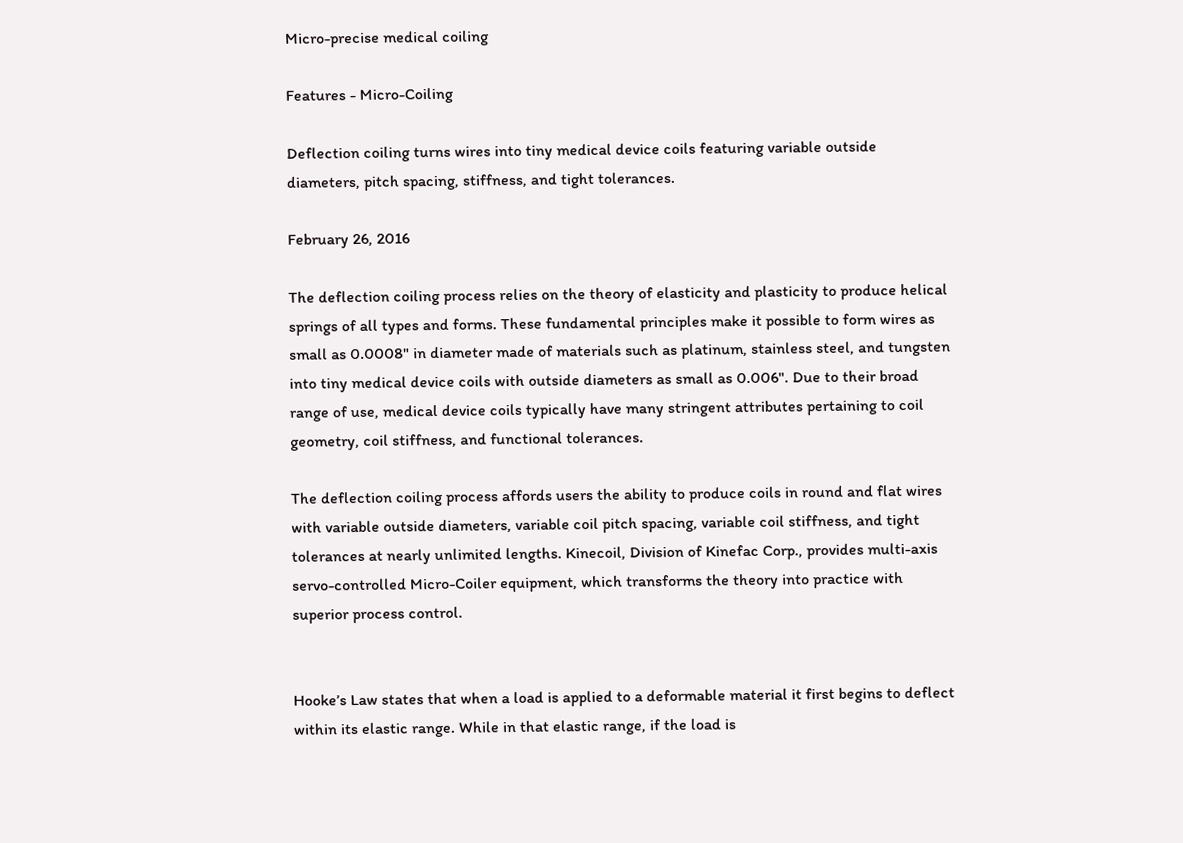Micro-precise medical coiling

Features - Micro-Coiling

Deflection coiling turns wires into tiny medical device coils featuring variable outside diameters, pitch spacing, stiffness, and tight tolerances.

February 26, 2016

The deflection coiling process relies on the theory of elasticity and plasticity to produce helical springs of all types and forms. These fundamental principles make it possible to form wires as small as 0.0008" in diameter made of materials such as platinum, stainless steel, and tungsten into tiny medical device coils with outside diameters as small as 0.006". Due to their broad range of use, medical device coils typically have many stringent attributes pertaining to coil geometry, coil stiffness, and functional tolerances.

The deflection coiling process affords users the ability to produce coils in round and flat wires with variable outside diameters, variable coil pitch spacing, variable coil stiffness, and tight tolerances at nearly unlimited lengths. Kinecoil, Division of Kinefac Corp., provides multi-axis servo-controlled Micro-Coiler equipment, which transforms the theory into practice with superior process control.


Hooke’s Law states that when a load is applied to a deformable material it first begins to deflect within its elastic range. While in that elastic range, if the load is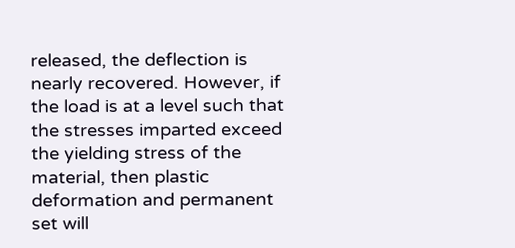released, the deflection is nearly recovered. However, if the load is at a level such that the stresses imparted exceed the yielding stress of the material, then plastic deformation and permanent set will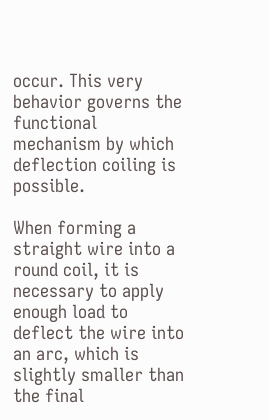occur. This very behavior governs the functional mechanism by which deflection coiling is possible.

When forming a straight wire into a round coil, it is necessary to apply enough load to deflect the wire into an arc, which is slightly smaller than the final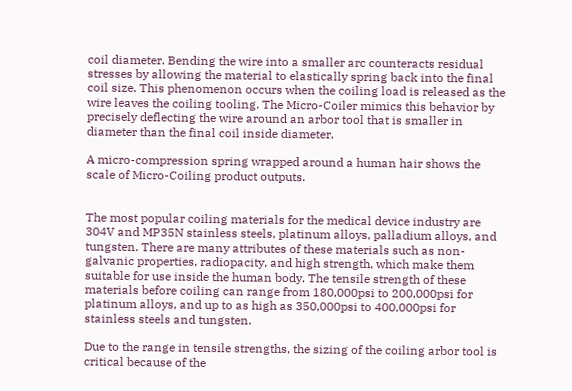coil diameter. Bending the wire into a smaller arc counteracts residual stresses by allowing the material to elastically spring back into the final coil size. This phenomenon occurs when the coiling load is released as the wire leaves the coiling tooling. The Micro-Coiler mimics this behavior by precisely deflecting the wire around an arbor tool that is smaller in diameter than the final coil inside diameter.

A micro-compression spring wrapped around a human hair shows the scale of Micro-Coiling product outputs.


The most popular coiling materials for the medical device industry are 304V and MP35N stainless steels, platinum alloys, palladium alloys, and tungsten. There are many attributes of these materials such as non-galvanic properties, radiopacity, and high strength, which make them suitable for use inside the human body. The tensile strength of these materials before coiling can range from 180,000psi to 200,000psi for platinum alloys, and up to as high as 350,000psi to 400,000psi for stainless steels and tungsten.

Due to the range in tensile strengths, the sizing of the coiling arbor tool is critical because of the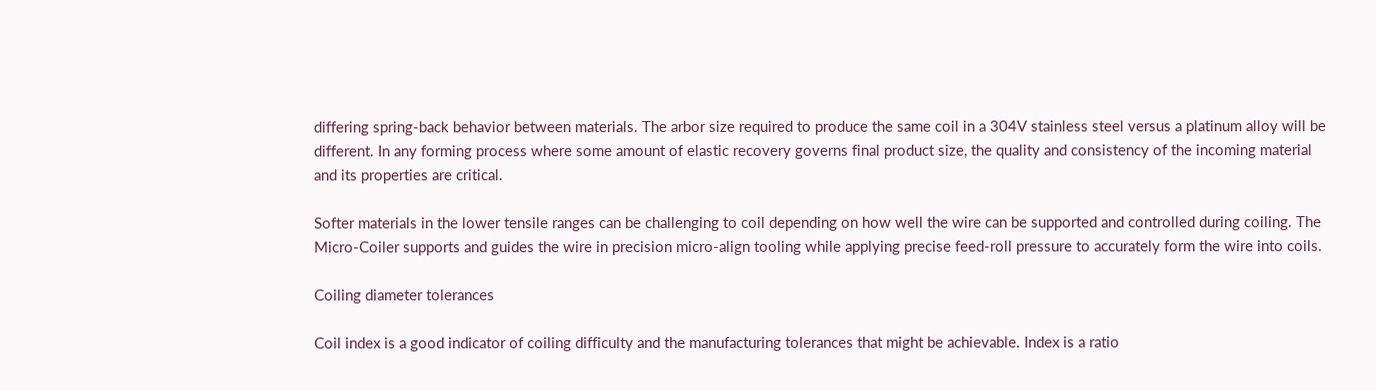differing spring-back behavior between materials. The arbor size required to produce the same coil in a 304V stainless steel versus a platinum alloy will be different. In any forming process where some amount of elastic recovery governs final product size, the quality and consistency of the incoming material and its properties are critical.

Softer materials in the lower tensile ranges can be challenging to coil depending on how well the wire can be supported and controlled during coiling. The Micro-Coiler supports and guides the wire in precision micro-align tooling while applying precise feed-roll pressure to accurately form the wire into coils.

Coiling diameter tolerances

Coil index is a good indicator of coiling difficulty and the manufacturing tolerances that might be achievable. Index is a ratio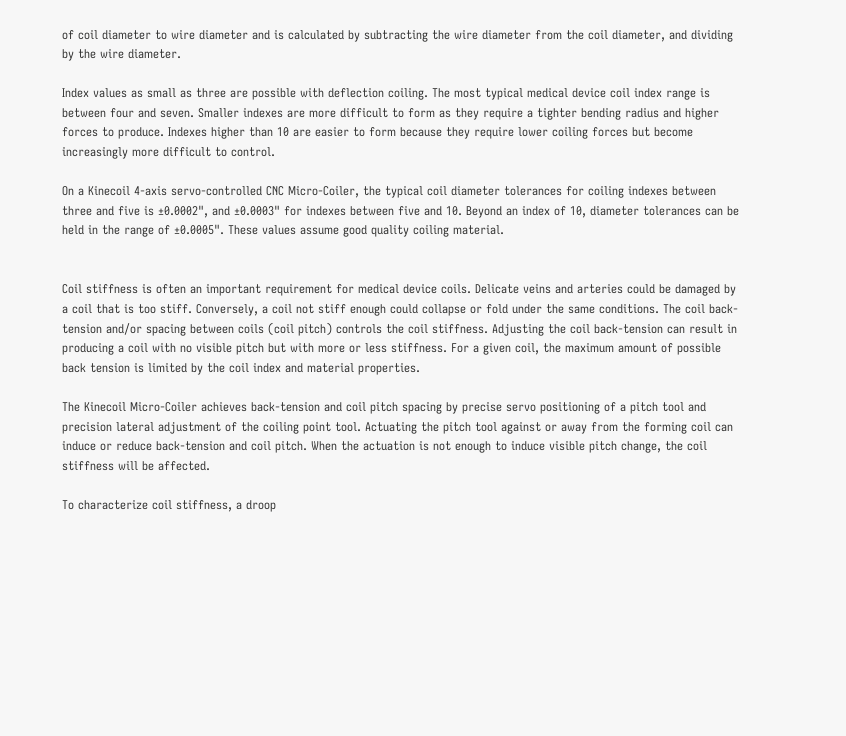of coil diameter to wire diameter and is calculated by subtracting the wire diameter from the coil diameter, and dividing by the wire diameter.

Index values as small as three are possible with deflection coiling. The most typical medical device coil index range is between four and seven. Smaller indexes are more difficult to form as they require a tighter bending radius and higher forces to produce. Indexes higher than 10 are easier to form because they require lower coiling forces but become increasingly more difficult to control.

On a Kinecoil 4-axis servo-controlled CNC Micro-Coiler, the typical coil diameter tolerances for coiling indexes between three and five is ±0.0002", and ±0.0003" for indexes between five and 10. Beyond an index of 10, diameter tolerances can be held in the range of ±0.0005". These values assume good quality coiling material.


Coil stiffness is often an important requirement for medical device coils. Delicate veins and arteries could be damaged by a coil that is too stiff. Conversely, a coil not stiff enough could collapse or fold under the same conditions. The coil back-tension and/or spacing between coils (coil pitch) controls the coil stiffness. Adjusting the coil back-tension can result in producing a coil with no visible pitch but with more or less stiffness. For a given coil, the maximum amount of possible back tension is limited by the coil index and material properties.

The Kinecoil Micro-Coiler achieves back-tension and coil pitch spacing by precise servo positioning of a pitch tool and precision lateral adjustment of the coiling point tool. Actuating the pitch tool against or away from the forming coil can induce or reduce back-tension and coil pitch. When the actuation is not enough to induce visible pitch change, the coil stiffness will be affected.

To characterize coil stiffness, a droop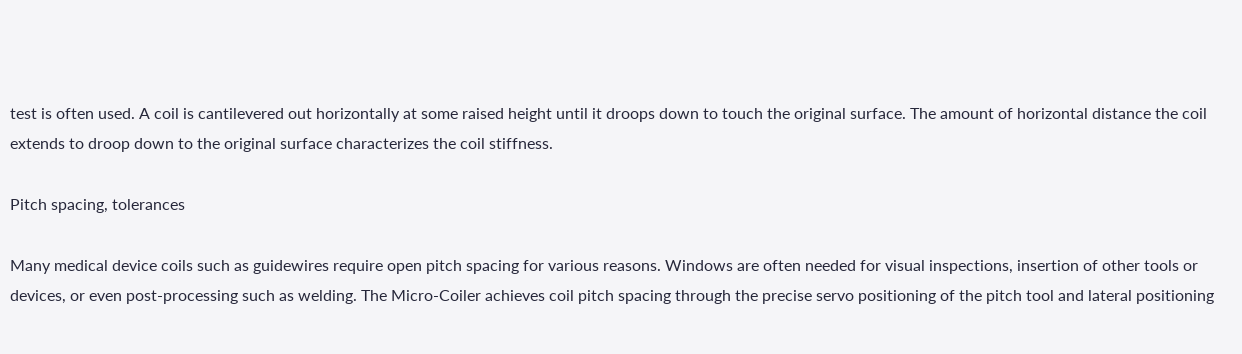test is often used. A coil is cantilevered out horizontally at some raised height until it droops down to touch the original surface. The amount of horizontal distance the coil extends to droop down to the original surface characterizes the coil stiffness.

Pitch spacing, tolerances

Many medical device coils such as guidewires require open pitch spacing for various reasons. Windows are often needed for visual inspections, insertion of other tools or devices, or even post-processing such as welding. The Micro-Coiler achieves coil pitch spacing through the precise servo positioning of the pitch tool and lateral positioning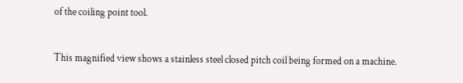of the coiling point tool.

This magnified view shows a stainless steel closed pitch coil being formed on a machine.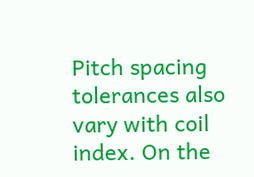Pitch spacing tolerances also vary with coil index. On the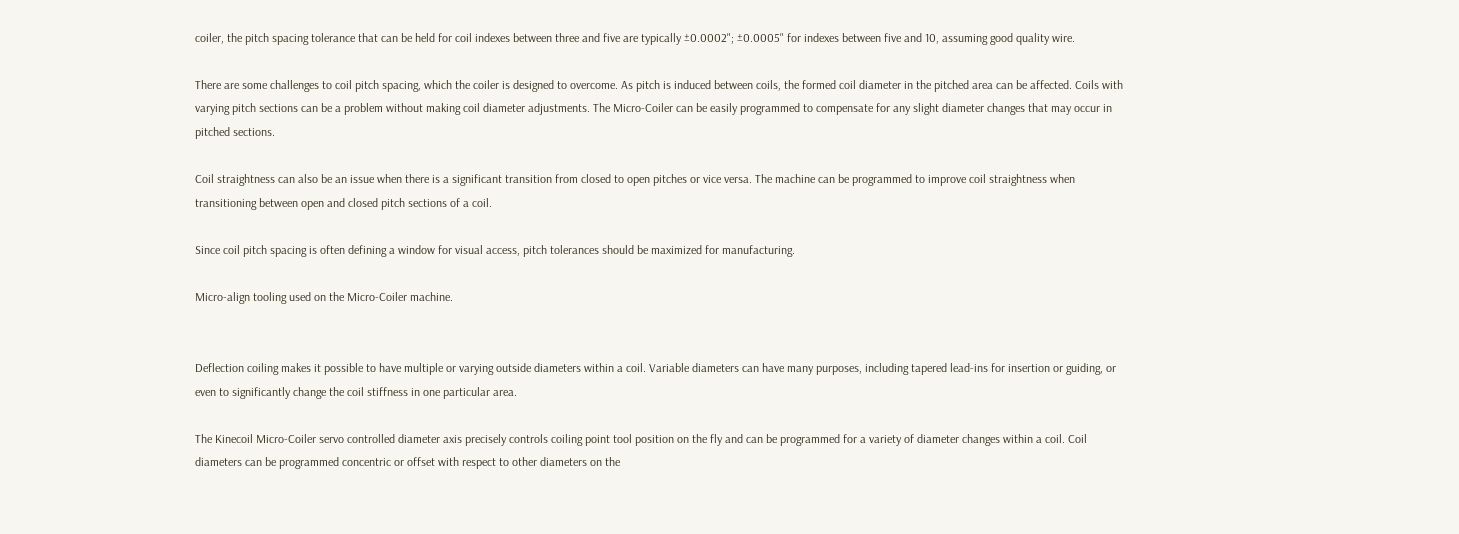coiler, the pitch spacing tolerance that can be held for coil indexes between three and five are typically ±0.0002"; ±0.0005" for indexes between five and 10, assuming good quality wire.

There are some challenges to coil pitch spacing, which the coiler is designed to overcome. As pitch is induced between coils, the formed coil diameter in the pitched area can be affected. Coils with varying pitch sections can be a problem without making coil diameter adjustments. The Micro-Coiler can be easily programmed to compensate for any slight diameter changes that may occur in pitched sections.

Coil straightness can also be an issue when there is a significant transition from closed to open pitches or vice versa. The machine can be programmed to improve coil straightness when transitioning between open and closed pitch sections of a coil.

Since coil pitch spacing is often defining a window for visual access, pitch tolerances should be maximized for manufacturing.

Micro-align tooling used on the Micro-Coiler machine.


Deflection coiling makes it possible to have multiple or varying outside diameters within a coil. Variable diameters can have many purposes, including tapered lead-ins for insertion or guiding, or even to significantly change the coil stiffness in one particular area.

The Kinecoil Micro-Coiler servo controlled diameter axis precisely controls coiling point tool position on the fly and can be programmed for a variety of diameter changes within a coil. Coil diameters can be programmed concentric or offset with respect to other diameters on the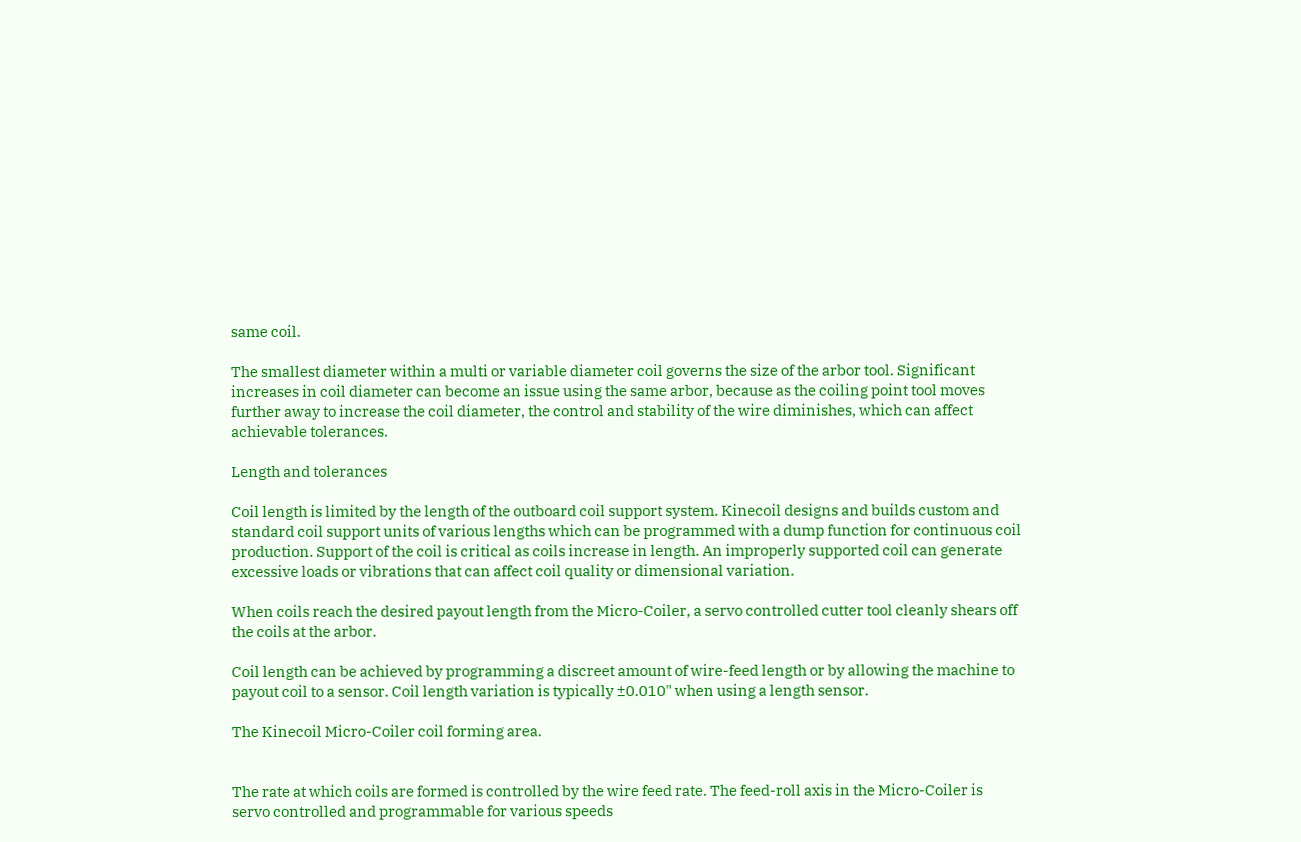same coil.

The smallest diameter within a multi or variable diameter coil governs the size of the arbor tool. Significant increases in coil diameter can become an issue using the same arbor, because as the coiling point tool moves further away to increase the coil diameter, the control and stability of the wire diminishes, which can affect achievable tolerances.

Length and tolerances

Coil length is limited by the length of the outboard coil support system. Kinecoil designs and builds custom and standard coil support units of various lengths which can be programmed with a dump function for continuous coil production. Support of the coil is critical as coils increase in length. An improperly supported coil can generate excessive loads or vibrations that can affect coil quality or dimensional variation.

When coils reach the desired payout length from the Micro-Coiler, a servo controlled cutter tool cleanly shears off the coils at the arbor.

Coil length can be achieved by programming a discreet amount of wire-feed length or by allowing the machine to payout coil to a sensor. Coil length variation is typically ±0.010" when using a length sensor.

The Kinecoil Micro-Coiler coil forming area.


The rate at which coils are formed is controlled by the wire feed rate. The feed-roll axis in the Micro-Coiler is servo controlled and programmable for various speeds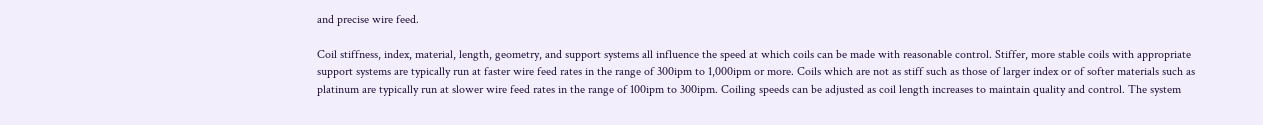and precise wire feed.

Coil stiffness, index, material, length, geometry, and support systems all influence the speed at which coils can be made with reasonable control. Stiffer, more stable coils with appropriate support systems are typically run at faster wire feed rates in the range of 300ipm to 1,000ipm or more. Coils which are not as stiff such as those of larger index or of softer materials such as platinum are typically run at slower wire feed rates in the range of 100ipm to 300ipm. Coiling speeds can be adjusted as coil length increases to maintain quality and control. The system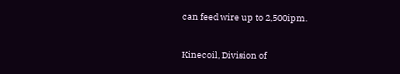can feed wire up to 2,500ipm.

Kinecoil, Division of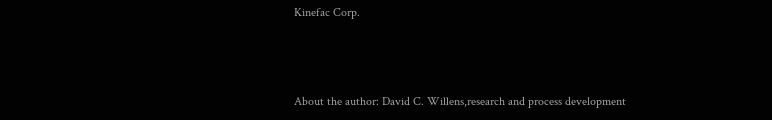Kinefac Corp.



About the author: David C. Willens,research and process development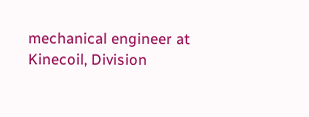mechanical engineer at Kinecoil, Division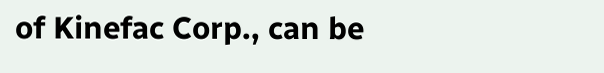of Kinefac Corp., can be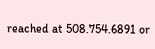reached at 508.754.6891 or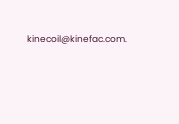kinecoil@kinefac.com.